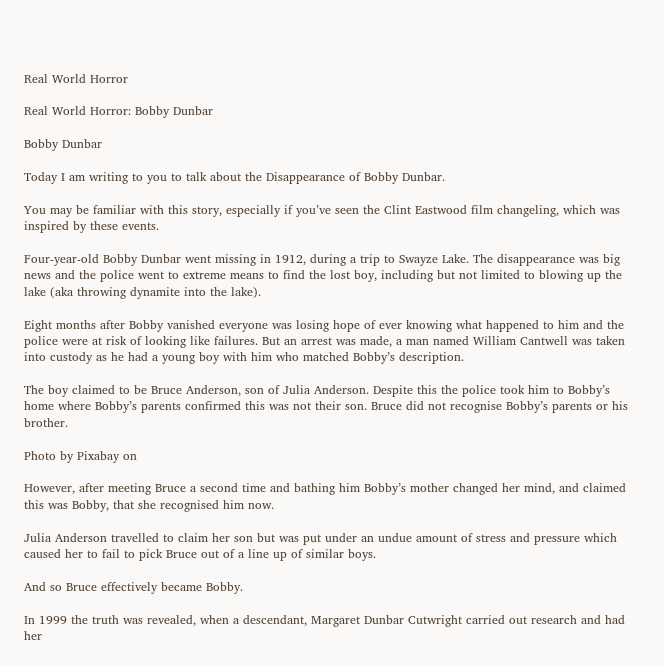Real World Horror

Real World Horror: Bobby Dunbar

Bobby Dunbar

Today I am writing to you to talk about the Disappearance of Bobby Dunbar.

You may be familiar with this story, especially if you’ve seen the Clint Eastwood film changeling, which was inspired by these events.

Four-year-old Bobby Dunbar went missing in 1912, during a trip to Swayze Lake. The disappearance was big news and the police went to extreme means to find the lost boy, including but not limited to blowing up the lake (aka throwing dynamite into the lake).

Eight months after Bobby vanished everyone was losing hope of ever knowing what happened to him and the police were at risk of looking like failures. But an arrest was made, a man named William Cantwell was taken into custody as he had a young boy with him who matched Bobby’s description.

The boy claimed to be Bruce Anderson, son of Julia Anderson. Despite this the police took him to Bobby’s home where Bobby’s parents confirmed this was not their son. Bruce did not recognise Bobby’s parents or his brother.

Photo by Pixabay on

However, after meeting Bruce a second time and bathing him Bobby’s mother changed her mind, and claimed this was Bobby, that she recognised him now.

Julia Anderson travelled to claim her son but was put under an undue amount of stress and pressure which caused her to fail to pick Bruce out of a line up of similar boys.

And so Bruce effectively became Bobby.

In 1999 the truth was revealed, when a descendant, Margaret Dunbar Cutwright carried out research and had her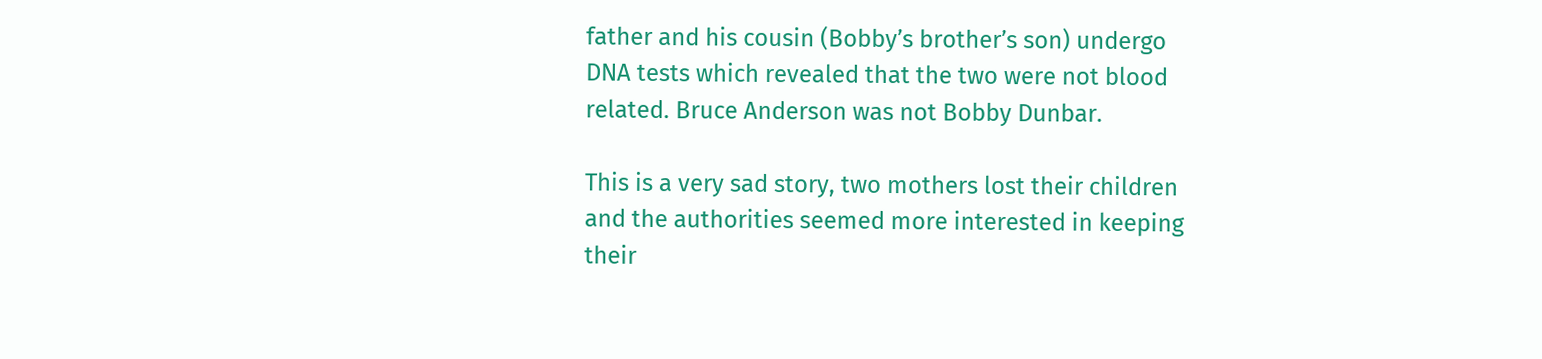father and his cousin (Bobby’s brother’s son) undergo DNA tests which revealed that the two were not blood related. Bruce Anderson was not Bobby Dunbar.

This is a very sad story, two mothers lost their children and the authorities seemed more interested in keeping their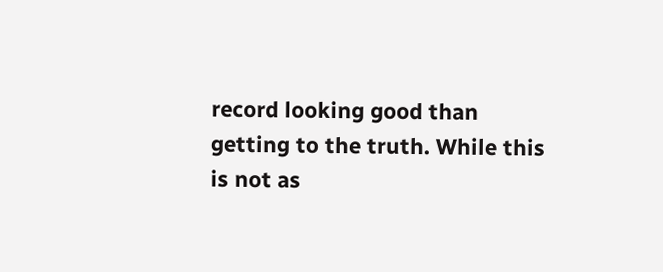record looking good than getting to the truth. While this is not as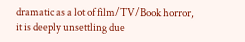dramatic as a lot of film/TV/Book horror, it is deeply unsettling due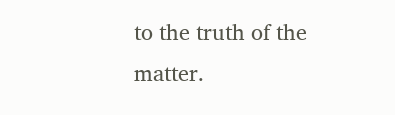to the truth of the matter.